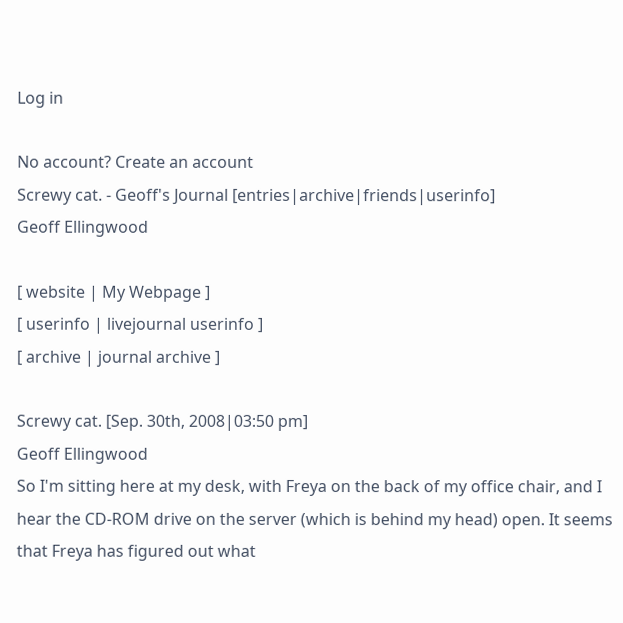Log in

No account? Create an account
Screwy cat. - Geoff's Journal [entries|archive|friends|userinfo]
Geoff Ellingwood

[ website | My Webpage ]
[ userinfo | livejournal userinfo ]
[ archive | journal archive ]

Screwy cat. [Sep. 30th, 2008|03:50 pm]
Geoff Ellingwood
So I'm sitting here at my desk, with Freya on the back of my office chair, and I hear the CD-ROM drive on the server (which is behind my head) open. It seems that Freya has figured out what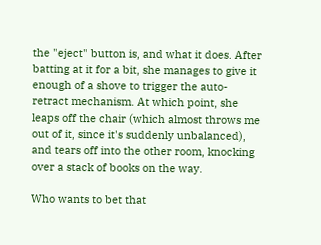the "eject" button is, and what it does. After batting at it for a bit, she manages to give it enough of a shove to trigger the auto-retract mechanism. At which point, she leaps off the chair (which almost throws me out of it, since it's suddenly unbalanced), and tears off into the other room, knocking over a stack of books on the way.

Who wants to bet that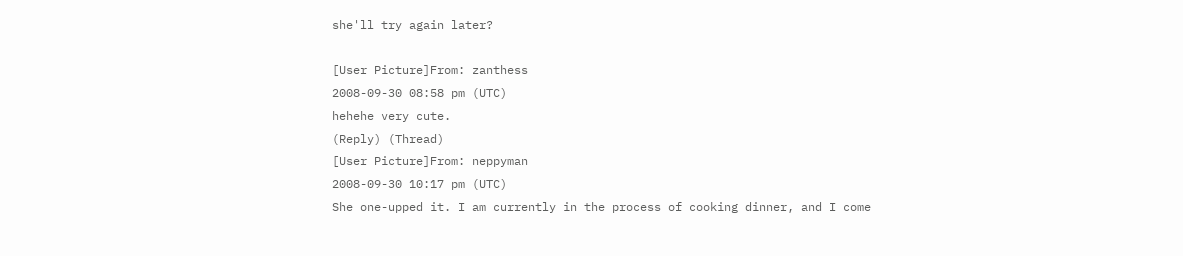she'll try again later?

[User Picture]From: zanthess
2008-09-30 08:58 pm (UTC)
hehehe very cute.
(Reply) (Thread)
[User Picture]From: neppyman
2008-09-30 10:17 pm (UTC)
She one-upped it. I am currently in the process of cooking dinner, and I come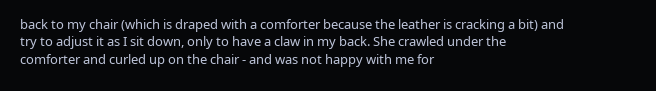back to my chair (which is draped with a comforter because the leather is cracking a bit) and try to adjust it as I sit down, only to have a claw in my back. She crawled under the comforter and curled up on the chair - and was not happy with me for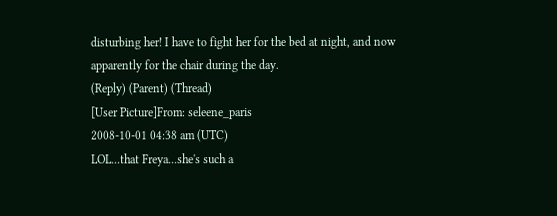disturbing her! I have to fight her for the bed at night, and now apparently for the chair during the day.
(Reply) (Parent) (Thread)
[User Picture]From: seleene_paris
2008-10-01 04:38 am (UTC)
LOL...that Freya...she's such a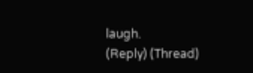laugh.
(Reply) (Thread)